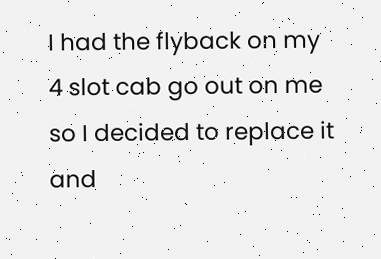I had the flyback on my 4 slot cab go out on me so I decided to replace it and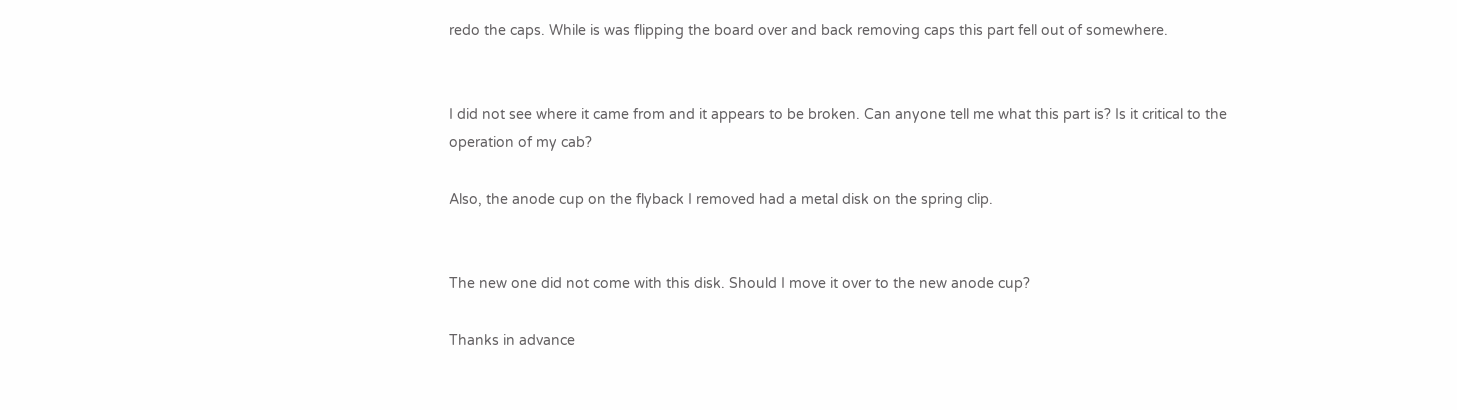redo the caps. While is was flipping the board over and back removing caps this part fell out of somewhere.


I did not see where it came from and it appears to be broken. Can anyone tell me what this part is? Is it critical to the operation of my cab?

Also, the anode cup on the flyback I removed had a metal disk on the spring clip.


The new one did not come with this disk. Should I move it over to the new anode cup?

Thanks in advance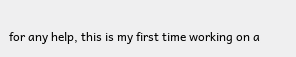for any help, this is my first time working on a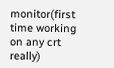monitor(first time working on any crt really)